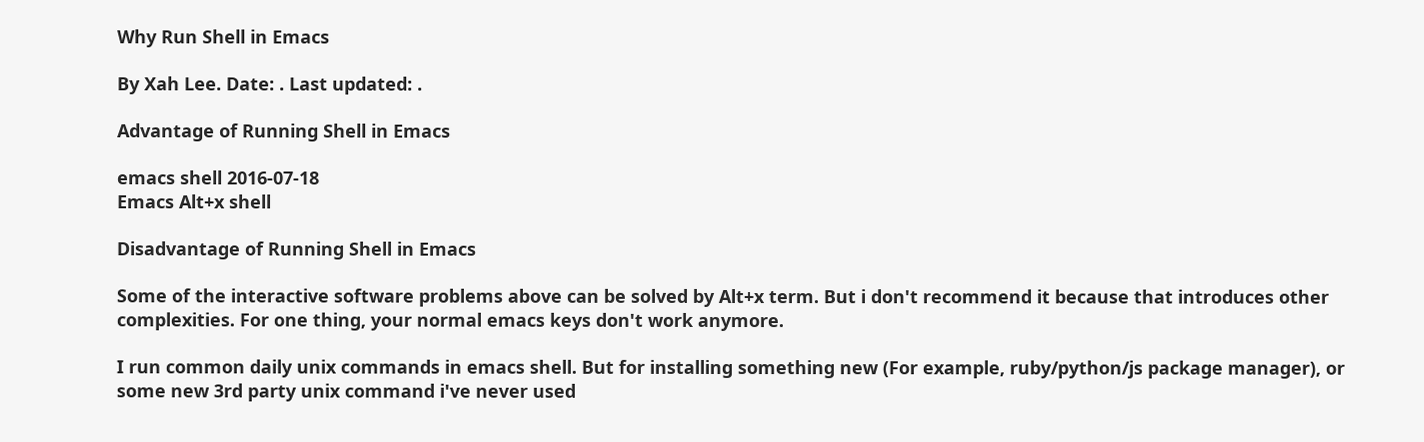Why Run Shell in Emacs

By Xah Lee. Date: . Last updated: .

Advantage of Running Shell in Emacs

emacs shell 2016-07-18
Emacs Alt+x shell

Disadvantage of Running Shell in Emacs

Some of the interactive software problems above can be solved by Alt+x term. But i don't recommend it because that introduces other complexities. For one thing, your normal emacs keys don't work anymore.

I run common daily unix commands in emacs shell. But for installing something new (For example, ruby/python/js package manager), or some new 3rd party unix command i've never used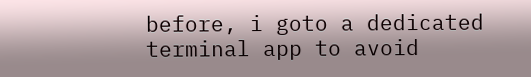before, i goto a dedicated terminal app to avoid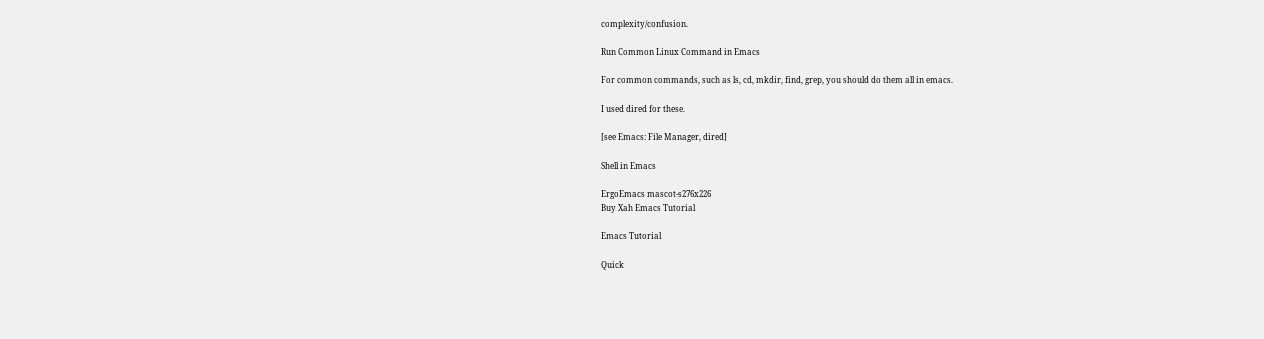complexity/confusion.

Run Common Linux Command in Emacs

For common commands, such as ls, cd, mkdir, find, grep, you should do them all in emacs.

I used dired for these.

[see Emacs: File Manager, dired]

Shell in Emacs

ErgoEmacs mascot-s276x226
Buy Xah Emacs Tutorial

Emacs Tutorial

Quick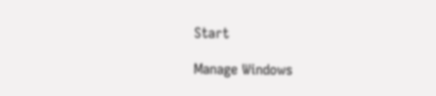Start

Manage Windows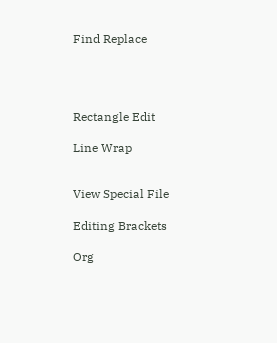Find Replace




Rectangle Edit

Line Wrap


View Special File

Editing Brackets

Org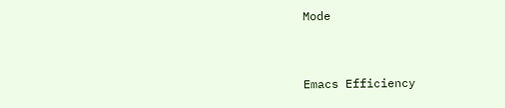Mode


Emacs Efficiency